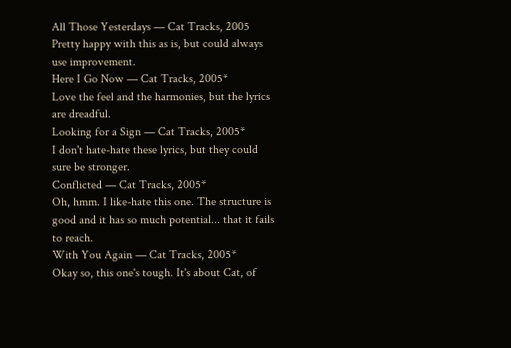All Those Yesterdays — Cat Tracks, 2005
Pretty happy with this as is, but could always use improvement.
Here I Go Now — Cat Tracks, 2005*
Love the feel and the harmonies, but the lyrics are dreadful.
Looking for a Sign — Cat Tracks, 2005*
I don't hate-hate these lyrics, but they could sure be stronger.
Conflicted — Cat Tracks, 2005*
Oh, hmm. I like-hate this one. The structure is good and it has so much potential... that it fails to reach.
With You Again — Cat Tracks, 2005*
Okay so, this one's tough. It's about Cat, of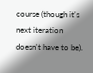course (though it's next iteration doesn't have to be).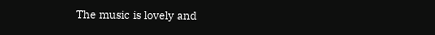The music is lovely and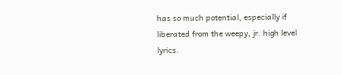has so much potential, especially if liberated from the weepy, jr. high level lyrics.